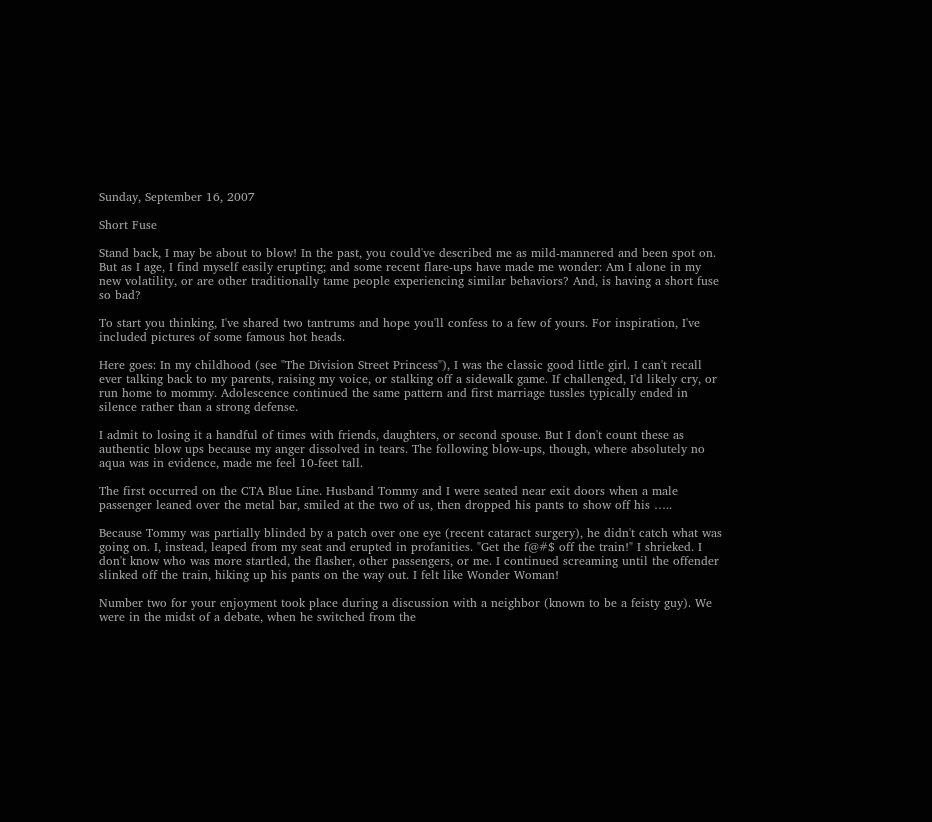Sunday, September 16, 2007

Short Fuse

Stand back, I may be about to blow! In the past, you could've described me as mild-mannered and been spot on. But as I age, I find myself easily erupting; and some recent flare-ups have made me wonder: Am I alone in my new volatility, or are other traditionally tame people experiencing similar behaviors? And, is having a short fuse so bad?

To start you thinking, I've shared two tantrums and hope you'll confess to a few of yours. For inspiration, I've included pictures of some famous hot heads.

Here goes: In my childhood (see "The Division Street Princess"), I was the classic good little girl. I can't recall ever talking back to my parents, raising my voice, or stalking off a sidewalk game. If challenged, I'd likely cry, or run home to mommy. Adolescence continued the same pattern and first marriage tussles typically ended in silence rather than a strong defense.

I admit to losing it a handful of times with friends, daughters, or second spouse. But I don't count these as authentic blow ups because my anger dissolved in tears. The following blow-ups, though, where absolutely no aqua was in evidence, made me feel 10-feet tall.

The first occurred on the CTA Blue Line. Husband Tommy and I were seated near exit doors when a male passenger leaned over the metal bar, smiled at the two of us, then dropped his pants to show off his …..

Because Tommy was partially blinded by a patch over one eye (recent cataract surgery), he didn't catch what was going on. I, instead, leaped from my seat and erupted in profanities. "Get the f@#$ off the train!" I shrieked. I don't know who was more startled, the flasher, other passengers, or me. I continued screaming until the offender slinked off the train, hiking up his pants on the way out. I felt like Wonder Woman!

Number two for your enjoyment took place during a discussion with a neighbor (known to be a feisty guy). We were in the midst of a debate, when he switched from the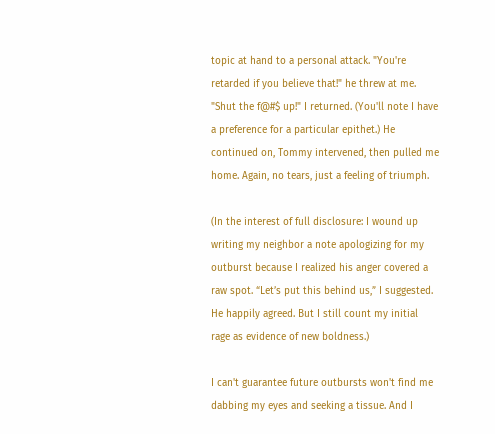topic at hand to a personal attack. "You're retarded if you believe that!" he threw at me. "Shut the f@#$ up!" I returned. (You'll note I have a preference for a particular epithet.) He continued on, Tommy intervened, then pulled me home. Again, no tears, just a feeling of triumph.

(In the interest of full disclosure: I wound up writing my neighbor a note apologizing for my outburst because I realized his anger covered a raw spot. “Let’s put this behind us,” I suggested. He happily agreed. But I still count my initial rage as evidence of new boldness.)

I can't guarantee future outbursts won't find me dabbing my eyes and seeking a tissue. And I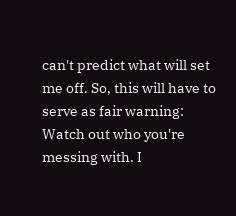can't predict what will set me off. So, this will have to serve as fair warning: Watch out who you're messing with. I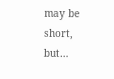may be short, but…